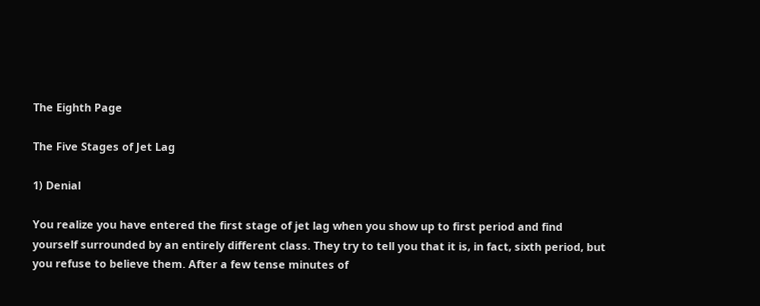The Eighth Page

The Five Stages of Jet Lag

1) Denial

You realize you have entered the first stage of jet lag when you show up to first period and find yourself surrounded by an entirely different class. They try to tell you that it is, in fact, sixth period, but you refuse to believe them. After a few tense minutes of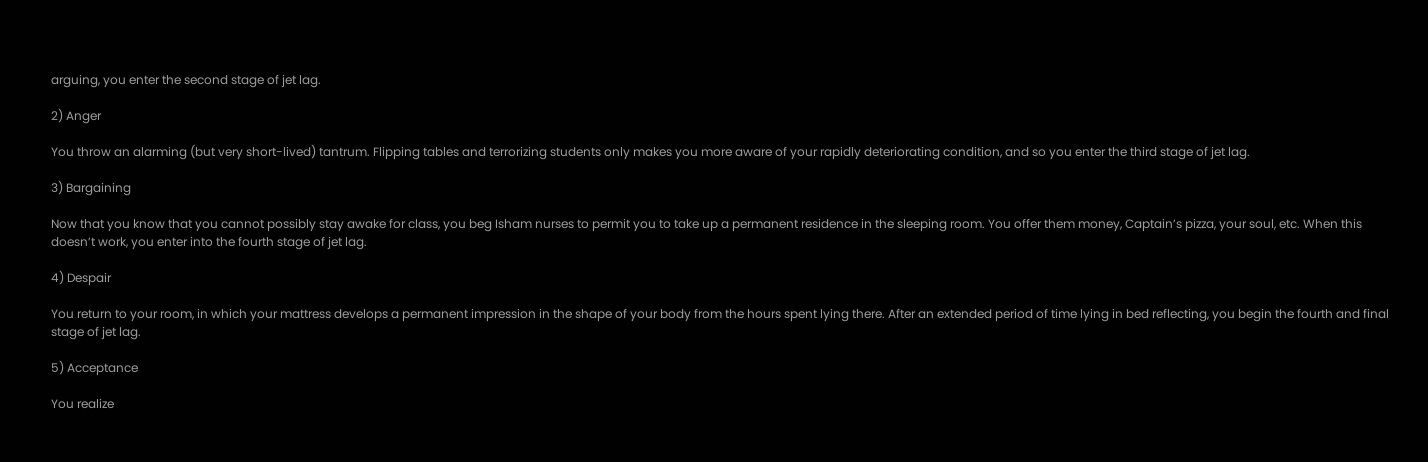arguing, you enter the second stage of jet lag.

2) Anger

You throw an alarming (but very short-lived) tantrum. Flipping tables and terrorizing students only makes you more aware of your rapidly deteriorating condition, and so you enter the third stage of jet lag.

3) Bargaining

Now that you know that you cannot possibly stay awake for class, you beg Isham nurses to permit you to take up a permanent residence in the sleeping room. You offer them money, Captain’s pizza, your soul, etc. When this doesn’t work, you enter into the fourth stage of jet lag.

4) Despair

You return to your room, in which your mattress develops a permanent impression in the shape of your body from the hours spent lying there. After an extended period of time lying in bed reflecting, you begin the fourth and final stage of jet lag.

5) Acceptance

You realize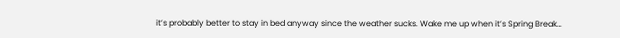it’s probably better to stay in bed anyway since the weather sucks. Wake me up when it’s Spring Break…